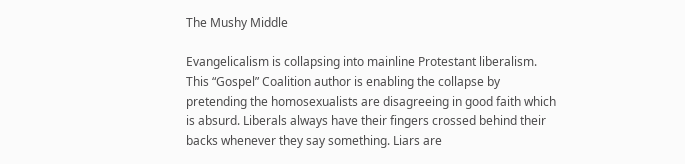The Mushy Middle

Evangelicalism is collapsing into mainline Protestant liberalism. This “Gospel” Coalition author is enabling the collapse by pretending the homosexualists are disagreeing in good faith which is absurd. Liberals always have their fingers crossed behind their backs whenever they say something. Liars are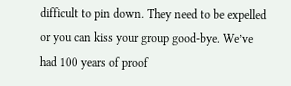difficult to pin down. They need to be expelled or you can kiss your group good-bye. We’ve had 100 years of proof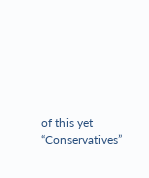of this yet “Conservatives”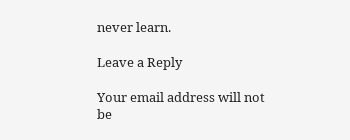never learn.

Leave a Reply

Your email address will not be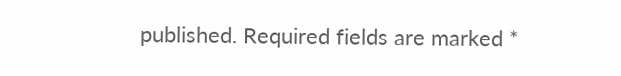published. Required fields are marked *